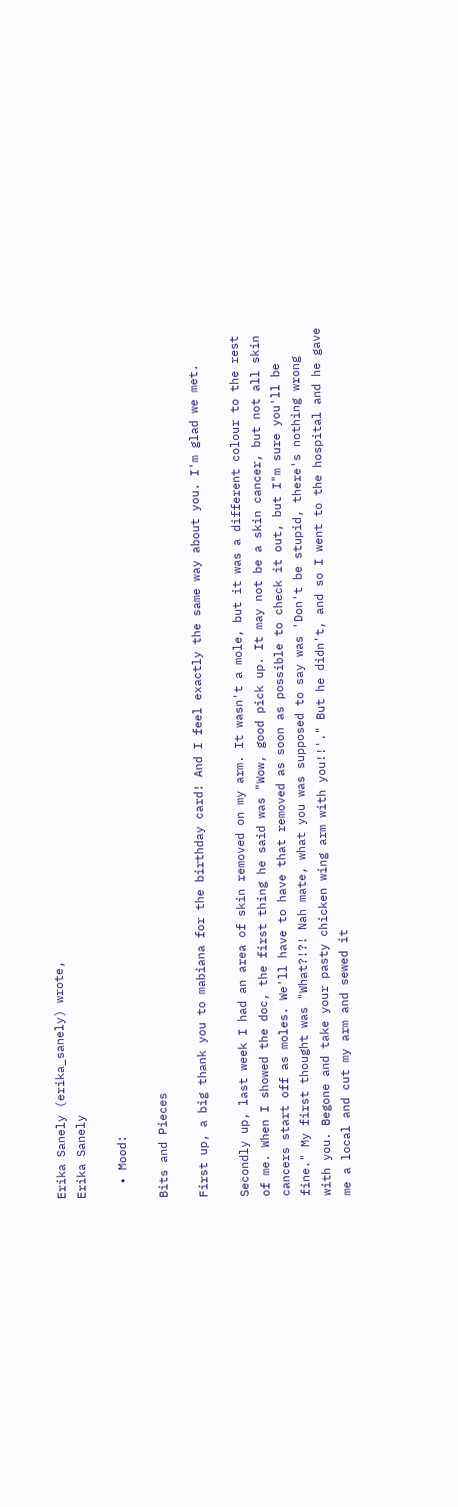Erika Sanely (erika_sanely) wrote,
Erika Sanely

  • Mood:

Bits and Pieces

First up, a big thank you to mabiana for the birthday card! And I feel exactly the same way about you. I'm glad we met.

Secondly up, last week I had an area of skin removed on my arm. It wasn't a mole, but it was a different colour to the rest of me. When I showed the doc, the first thing he said was "Wow, good pick up. It may not be a skin cancer, but not all skin cancers start off as moles. We'll have to have that removed as soon as possible to check it out, but I"m sure you'll be fine." My first thought was "What?!?! Nah mate, what you was supposed to say was 'Don't be stupid, there's nothing wrong with you. Begone and take your pasty chicken wing arm with you!!'." But he didn't, and so I went to the hospital and he gave me a local and cut my arm and sewed it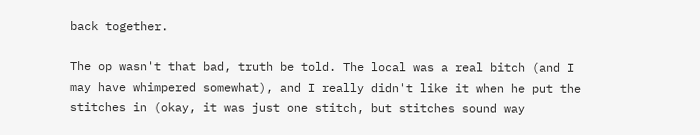back together.

The op wasn't that bad, truth be told. The local was a real bitch (and I may have whimpered somewhat), and I really didn't like it when he put the stitches in (okay, it was just one stitch, but stitches sound way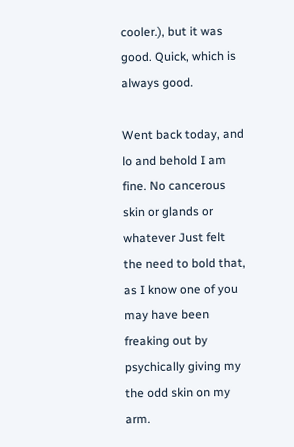cooler.), but it was good. Quick, which is always good.

Went back today, and lo and behold I am fine. No cancerous skin or glands or whatever Just felt the need to bold that, as I know one of you may have been freaking out by psychically giving my the odd skin on my arm.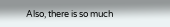Also, there is so much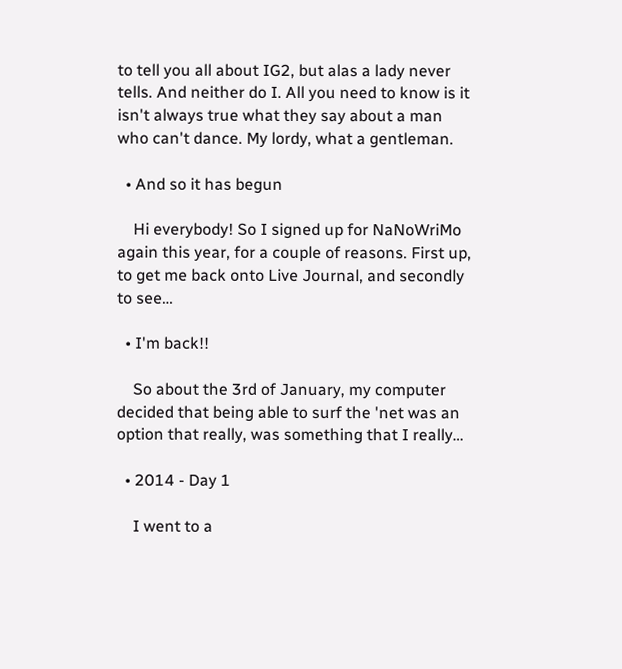to tell you all about IG2, but alas a lady never tells. And neither do I. All you need to know is it isn't always true what they say about a man who can't dance. My lordy, what a gentleman.

  • And so it has begun

    Hi everybody! So I signed up for NaNoWriMo again this year, for a couple of reasons. First up, to get me back onto Live Journal, and secondly to see…

  • I'm back!!

    So about the 3rd of January, my computer decided that being able to surf the 'net was an option that really, was something that I really…

  • 2014 - Day 1

    I went to a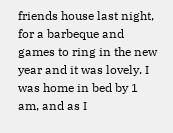friends house last night, for a barbeque and games to ring in the new year and it was lovely. I was home in bed by 1 am, and as I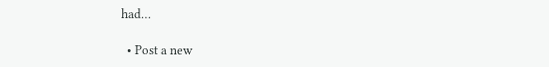had…

  • Post a new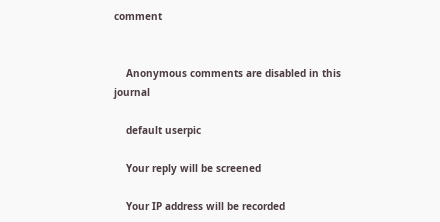comment


    Anonymous comments are disabled in this journal

    default userpic

    Your reply will be screened

    Your IP address will be recorded